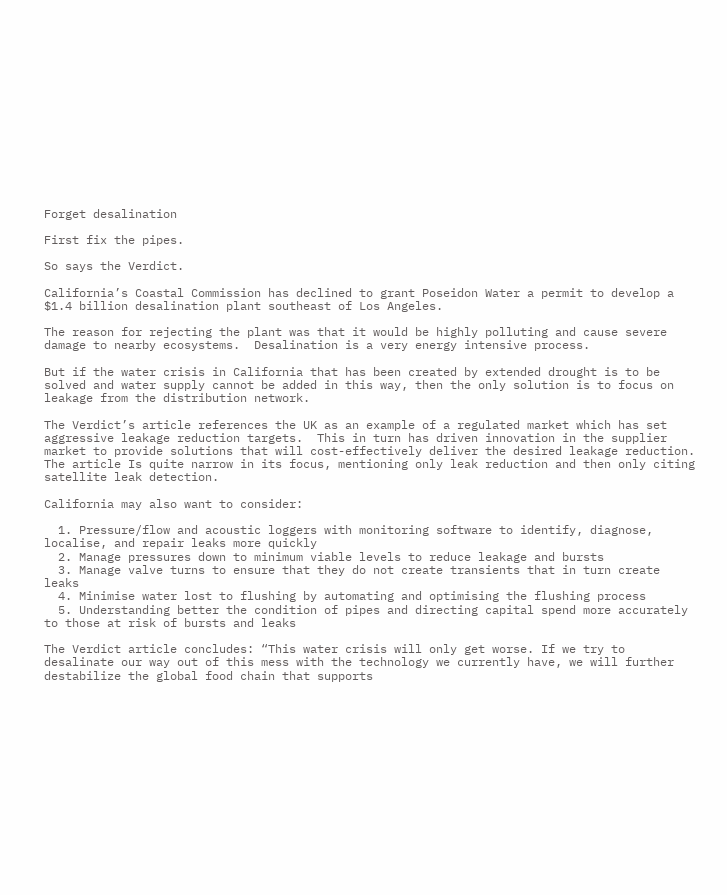Forget desalination

First fix the pipes.

So says the Verdict.

California’s Coastal Commission has declined to grant Poseidon Water a permit to develop a $1.4 billion desalination plant southeast of Los Angeles.

The reason for rejecting the plant was that it would be highly polluting and cause severe damage to nearby ecosystems.  Desalination is a very energy intensive process.

But if the water crisis in California that has been created by extended drought is to be solved and water supply cannot be added in this way, then the only solution is to focus on leakage from the distribution network.

The Verdict’s article references the UK as an example of a regulated market which has set aggressive leakage reduction targets.  This in turn has driven innovation in the supplier market to provide solutions that will cost-effectively deliver the desired leakage reduction.  The article Is quite narrow in its focus, mentioning only leak reduction and then only citing satellite leak detection.

California may also want to consider:

  1. Pressure/flow and acoustic loggers with monitoring software to identify, diagnose, localise, and repair leaks more quickly
  2. Manage pressures down to minimum viable levels to reduce leakage and bursts
  3. Manage valve turns to ensure that they do not create transients that in turn create leaks
  4. Minimise water lost to flushing by automating and optimising the flushing process
  5. Understanding better the condition of pipes and directing capital spend more accurately to those at risk of bursts and leaks

The Verdict article concludes: “This water crisis will only get worse. If we try to desalinate our way out of this mess with the technology we currently have, we will further destabilize the global food chain that supports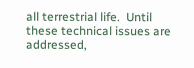all terrestrial life.  Until these technical issues are addressed,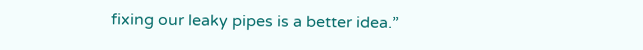fixing our leaky pipes is a better idea.”